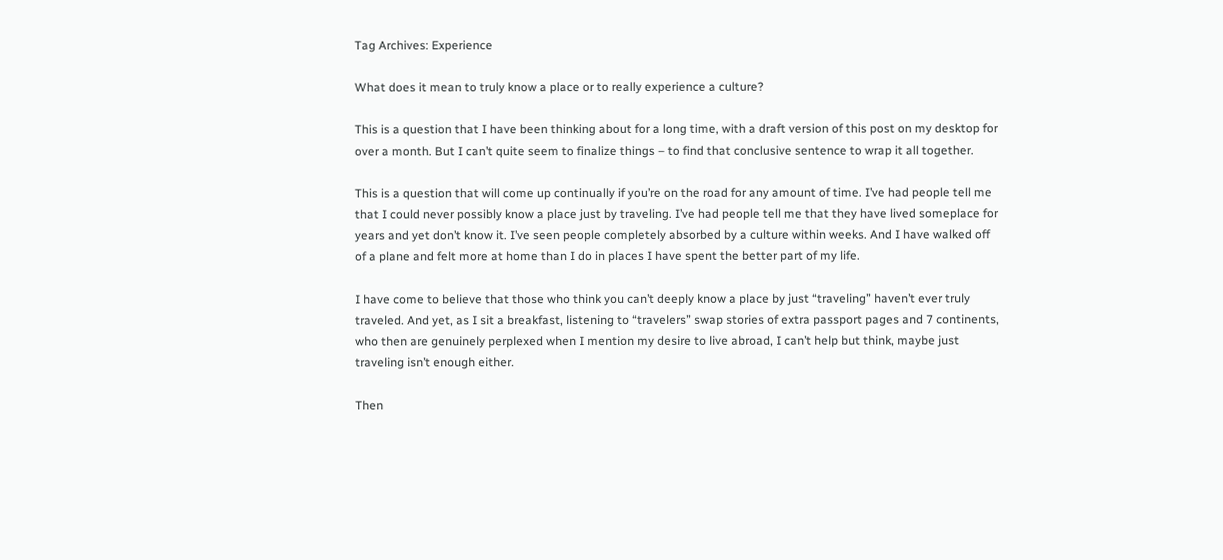Tag Archives: Experience

What does it mean to truly know a place or to really experience a culture?

This is a question that I have been thinking about for a long time, with a draft version of this post on my desktop for over a month. But I can’t quite seem to finalize things – to find that conclusive sentence to wrap it all together.

This is a question that will come up continually if you’re on the road for any amount of time. I’ve had people tell me that I could never possibly know a place just by traveling. I’ve had people tell me that they have lived someplace for years and yet don’t know it. I’ve seen people completely absorbed by a culture within weeks. And I have walked off of a plane and felt more at home than I do in places I have spent the better part of my life.

I have come to believe that those who think you can’t deeply know a place by just “traveling” haven’t ever truly traveled. And yet, as I sit a breakfast, listening to “travelers” swap stories of extra passport pages and 7 continents, who then are genuinely perplexed when I mention my desire to live abroad, I can’t help but think, maybe just traveling isn’t enough either.

Then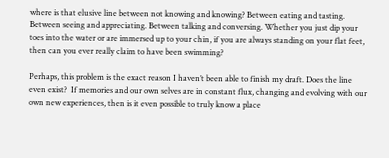where is that elusive line between not knowing and knowing? Between eating and tasting. Between seeing and appreciating. Between talking and conversing. Whether you just dip your toes into the water or are immersed up to your chin, if you are always standing on your flat feet, then can you ever really claim to have been swimming?

Perhaps, this problem is the exact reason I haven’t been able to finish my draft. Does the line even exist?  If memories and our own selves are in constant flux, changing and evolving with our own new experiences, then is it even possible to truly know a place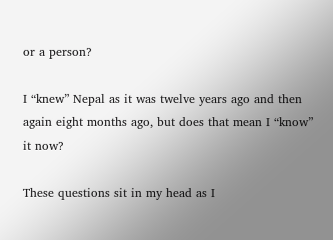or a person?

I “knew” Nepal as it was twelve years ago and then again eight months ago, but does that mean I “know” it now?

These questions sit in my head as I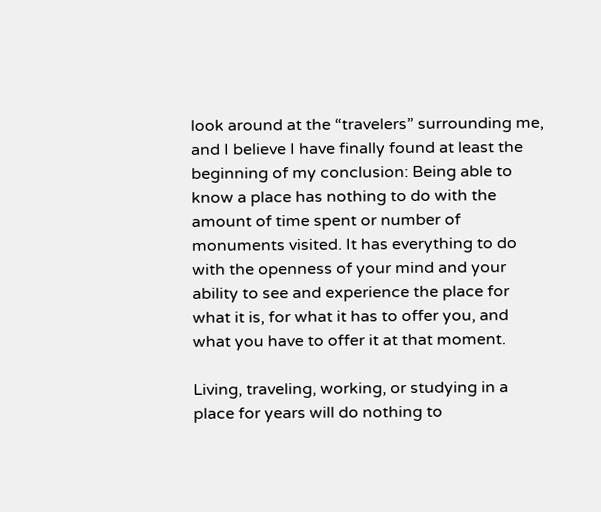look around at the “travelers” surrounding me, and I believe I have finally found at least the beginning of my conclusion: Being able to know a place has nothing to do with the amount of time spent or number of monuments visited. It has everything to do with the openness of your mind and your ability to see and experience the place for what it is, for what it has to offer you, and what you have to offer it at that moment.

Living, traveling, working, or studying in a place for years will do nothing to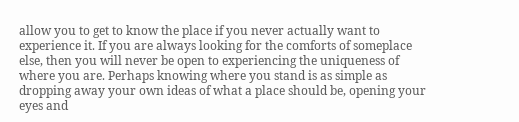allow you to get to know the place if you never actually want to experience it. If you are always looking for the comforts of someplace else, then you will never be open to experiencing the uniqueness of where you are. Perhaps knowing where you stand is as simple as dropping away your own ideas of what a place should be, opening your eyes and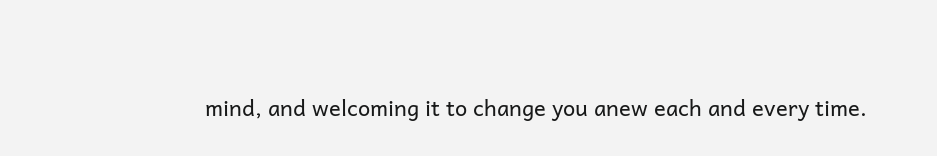mind, and welcoming it to change you anew each and every time.